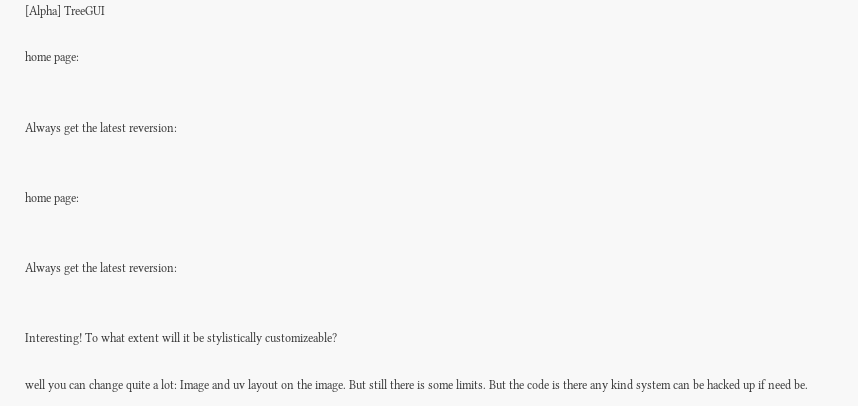[Alpha] TreeGUI

home page:


Always get the latest reversion:


home page:


Always get the latest reversion:


Interesting! To what extent will it be stylistically customizeable?

well you can change quite a lot: Image and uv layout on the image. But still there is some limits. But the code is there any kind system can be hacked up if need be.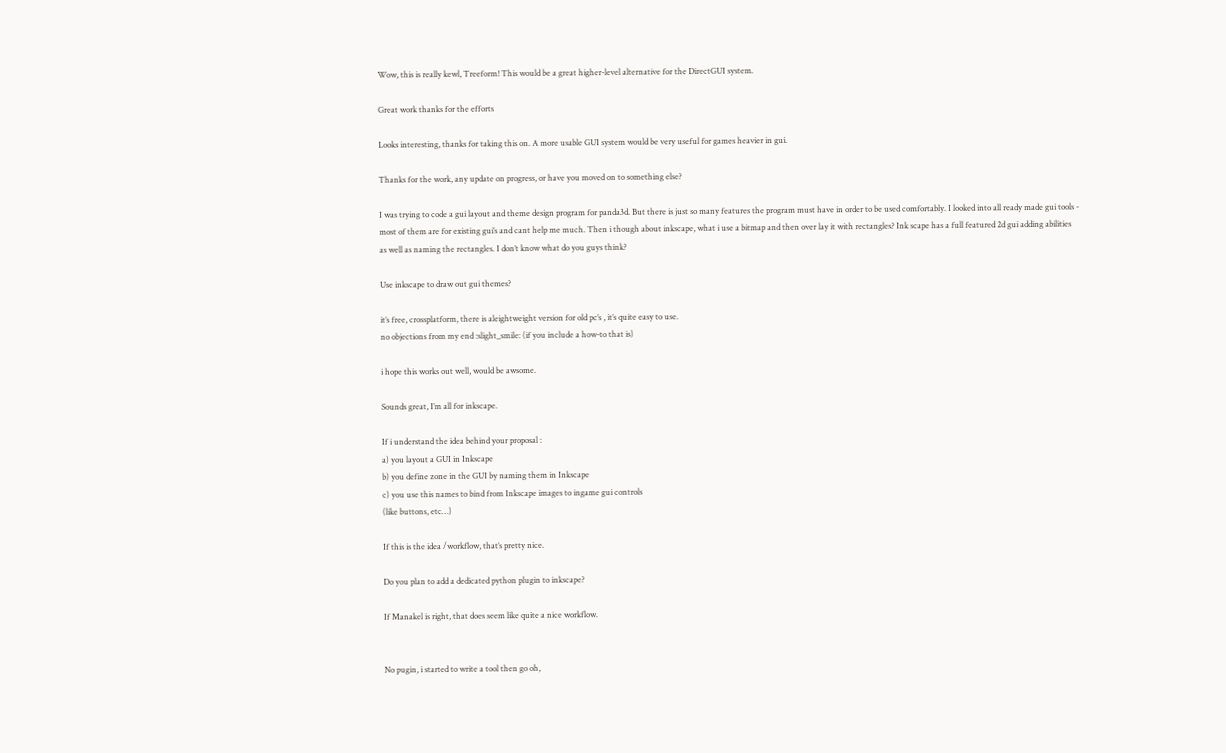Wow, this is really kewl, Treeform! This would be a great higher-level alternative for the DirectGUI system.

Great work thanks for the efforts

Looks interesting, thanks for taking this on. A more usable GUI system would be very useful for games heavier in gui.

Thanks for the work, any update on progress, or have you moved on to something else?

I was trying to code a gui layout and theme design program for panda3d. But there is just so many features the program must have in order to be used comfortably. I looked into all ready made gui tools - most of them are for existing gui’s and cant help me much. Then i though about inkscape, what i use a bitmap and then over lay it with rectangles? Ink scape has a full featured 2d gui adding abilities as well as naming the rectangles. I don’t know what do you guys think?

Use inkscape to draw out gui themes?

it’s free, crossplatform, there is aleightweight version for old pc’s , it’s quite easy to use.
no objections from my end :slight_smile: (if you include a how-to that is)

i hope this works out well, would be awsome.

Sounds great, I’m all for inkscape.

If i understand the idea behind your proposal :
a) you layout a GUI in Inkscape
b) you define zone in the GUI by naming them in Inkscape
c) you use this names to bind from Inkscape images to ingame gui controls
(like buttons, etc…)

If this is the idea /workflow, that’s pretty nice.

Do you plan to add a dedicated python plugin to inkscape?

If Manakel is right, that does seem like quite a nice workflow.


No pugin, i started to write a tool then go oh,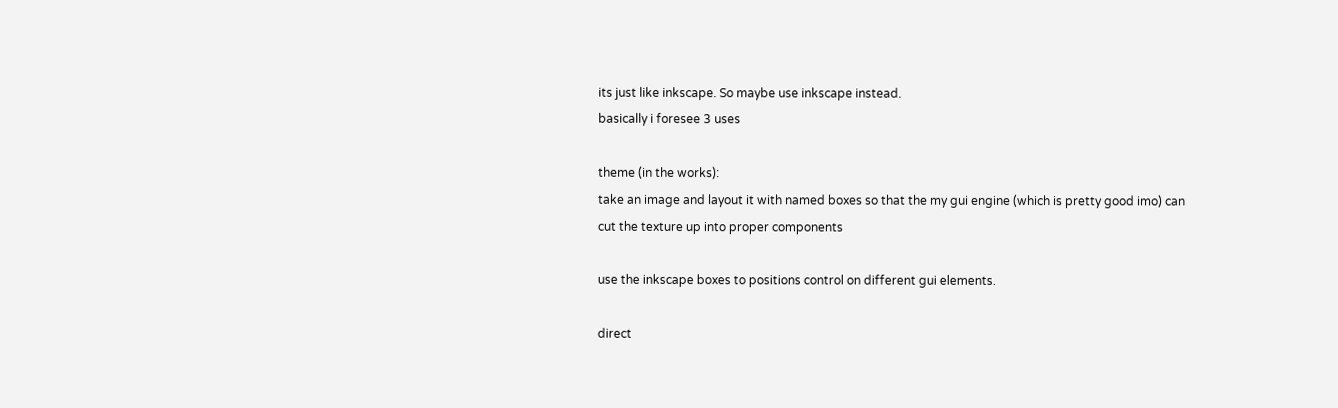its just like inkscape. So maybe use inkscape instead.
basically i foresee 3 uses

theme (in the works):
take an image and layout it with named boxes so that the my gui engine (which is pretty good imo) can cut the texture up into proper components

use the inkscape boxes to positions control on different gui elements.

direct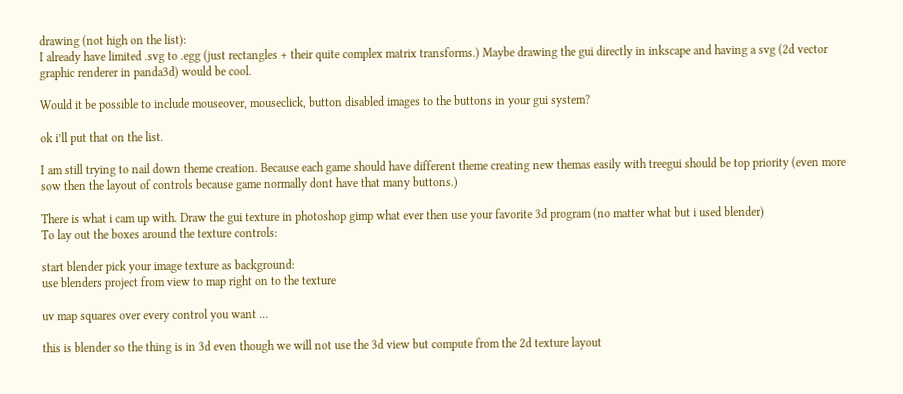drawing (not high on the list):
I already have limited .svg to .egg (just rectangles + their quite complex matrix transforms.) Maybe drawing the gui directly in inkscape and having a svg (2d vector graphic renderer in panda3d) would be cool.

Would it be possible to include mouseover, mouseclick, button disabled images to the buttons in your gui system?

ok i’ll put that on the list.

I am still trying to nail down theme creation. Because each game should have different theme creating new themas easily with treegui should be top priority (even more sow then the layout of controls because game normally dont have that many buttons.)

There is what i cam up with. Draw the gui texture in photoshop gimp what ever then use your favorite 3d program (no matter what but i used blender)
To lay out the boxes around the texture controls:

start blender pick your image texture as background:
use blenders project from view to map right on to the texture

uv map squares over every control you want …

this is blender so the thing is in 3d even though we will not use the 3d view but compute from the 2d texture layout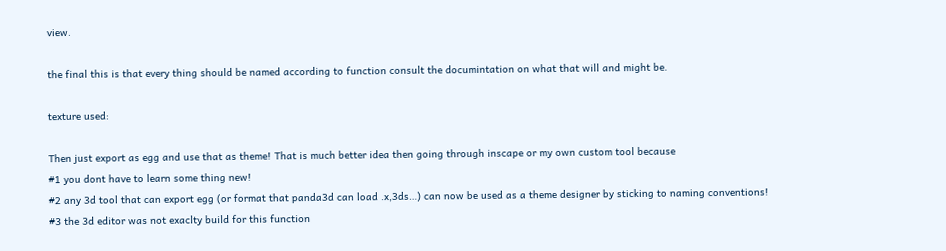view.

the final this is that every thing should be named according to function consult the documintation on what that will and might be.

texture used:

Then just export as egg and use that as theme! That is much better idea then going through inscape or my own custom tool because
#1 you dont have to learn some thing new!
#2 any 3d tool that can export egg (or format that panda3d can load .x,3ds…) can now be used as a theme designer by sticking to naming conventions!
#3 the 3d editor was not exaclty build for this function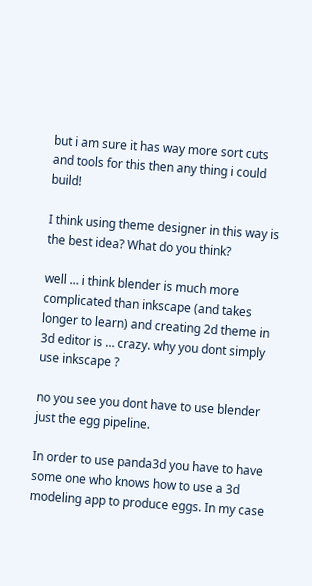but i am sure it has way more sort cuts and tools for this then any thing i could build!

I think using theme designer in this way is the best idea? What do you think?

well … i think blender is much more complicated than inkscape (and takes longer to learn) and creating 2d theme in 3d editor is … crazy. why you dont simply use inkscape ?

no you see you dont have to use blender just the egg pipeline.

In order to use panda3d you have to have some one who knows how to use a 3d modeling app to produce eggs. In my case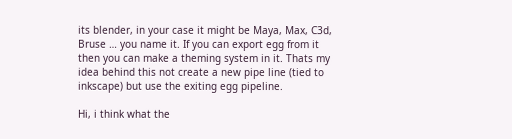its blender, in your case it might be Maya, Max, C3d, Bruse … you name it. If you can export egg from it then you can make a theming system in it. Thats my idea behind this not create a new pipe line (tied to inkscape) but use the exiting egg pipeline.

Hi, i think what the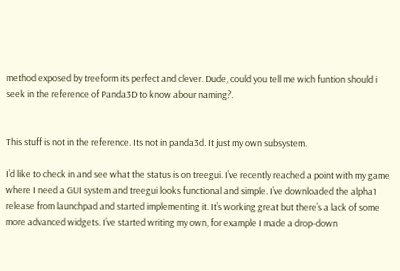method exposed by treeform its perfect and clever. Dude, could you tell me wich funtion should i seek in the reference of Panda3D to know abour naming?.


This stuff is not in the reference. Its not in panda3d. It just my own subsystem.

I’d like to check in and see what the status is on treegui. I’ve recently reached a point with my game where I need a GUI system and treegui looks functional and simple. I’ve downloaded the alpha1 release from launchpad and started implementing it. It’s working great but there’s a lack of some more advanced widgets. I’ve started writing my own, for example I made a drop-down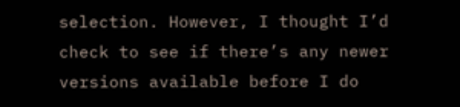selection. However, I thought I’d check to see if there’s any newer versions available before I do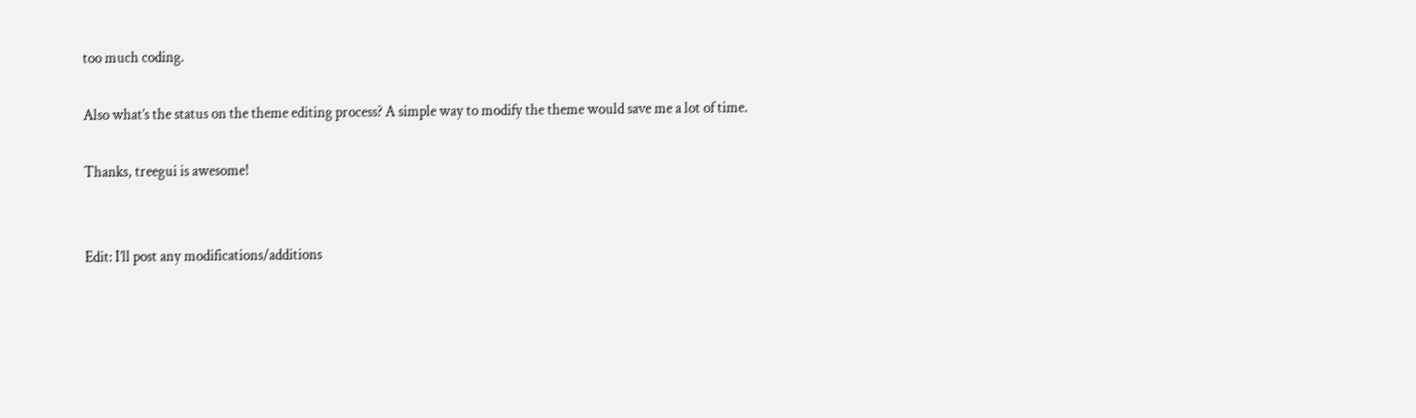too much coding.

Also what’s the status on the theme editing process? A simple way to modify the theme would save me a lot of time.

Thanks, treegui is awesome!


Edit: I’ll post any modifications/additions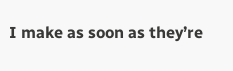I make as soon as they’re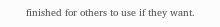finished for others to use if they want.